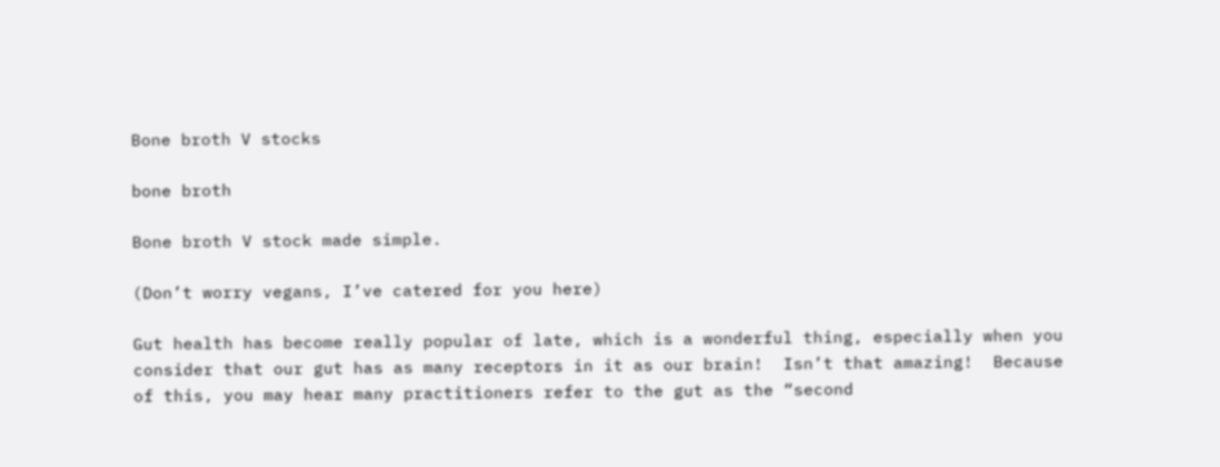Bone broth V stocks

bone broth

Bone broth V stock made simple.

(Don’t worry vegans, I’ve catered for you here)

Gut health has become really popular of late, which is a wonderful thing, especially when you consider that our gut has as many receptors in it as our brain!  Isn’t that amazing!  Because of this, you may hear many practitioners refer to the gut as the “second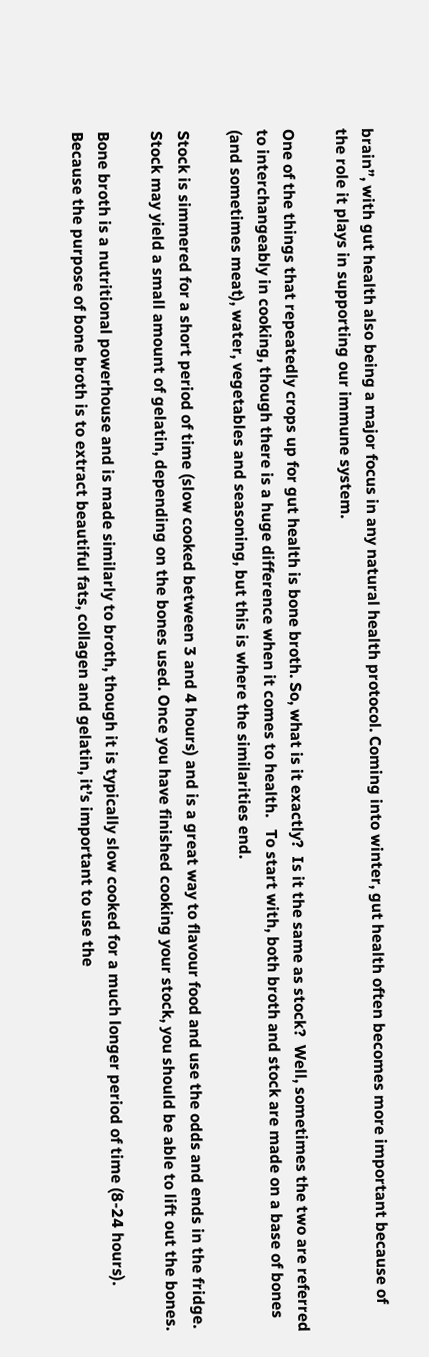brain”, with gut health also being a major focus in any natural health protocol. Coming into winter, gut health often becomes more important because of the role it plays in supporting our immune system.

One of the things that repeatedly crops up for gut health is bone broth. So, what is it exactly?  Is it the same as stock?  Well, sometimes the two are referred to interchangeably in cooking, though there is a huge difference when it comes to health.   To start with, both broth and stock are made on a base of bones (and sometimes meat), water, vegetables and seasoning, but this is where the similarities end.

Stock is simmered for a short period of time (slow cooked between 3 and 4 hours) and is a great way to flavour food and use the odds and ends in the fridge. Stock may yield a small amount of gelatin, depending on the bones used. Once you have finished cooking your stock, you should be able to lift out the bones.

Bone broth is a nutritional powerhouse and is made similarly to broth, though it is typically slow cooked for a much longer period of time (8-24 hours).  Because the purpose of bone broth is to extract beautiful fats, collagen and gelatin, it’s important to use the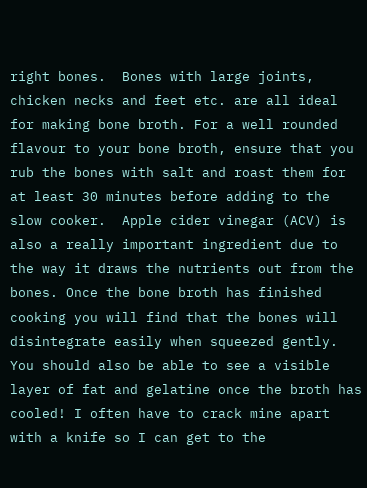right bones.  Bones with large joints, chicken necks and feet etc. are all ideal for making bone broth. For a well rounded flavour to your bone broth, ensure that you rub the bones with salt and roast them for at least 30 minutes before adding to the slow cooker.  Apple cider vinegar (ACV) is also a really important ingredient due to the way it draws the nutrients out from the bones. Once the bone broth has finished cooking you will find that the bones will disintegrate easily when squeezed gently.  You should also be able to see a visible layer of fat and gelatine once the broth has cooled! I often have to crack mine apart with a knife so I can get to the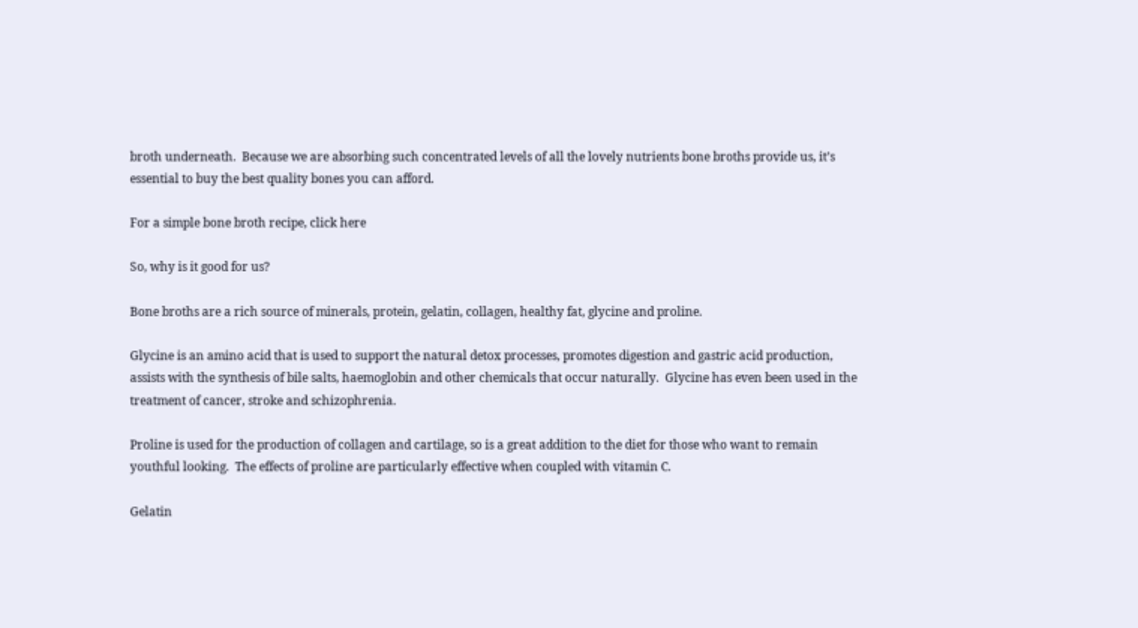broth underneath.  Because we are absorbing such concentrated levels of all the lovely nutrients bone broths provide us, it’s essential to buy the best quality bones you can afford.

For a simple bone broth recipe, click here

So, why is it good for us?

Bone broths are a rich source of minerals, protein, gelatin, collagen, healthy fat, glycine and proline.

Glycine is an amino acid that is used to support the natural detox processes, promotes digestion and gastric acid production, assists with the synthesis of bile salts, haemoglobin and other chemicals that occur naturally.  Glycine has even been used in the treatment of cancer, stroke and schizophrenia.

Proline is used for the production of collagen and cartilage, so is a great addition to the diet for those who want to remain youthful looking.  The effects of proline are particularly effective when coupled with vitamin C.

Gelatin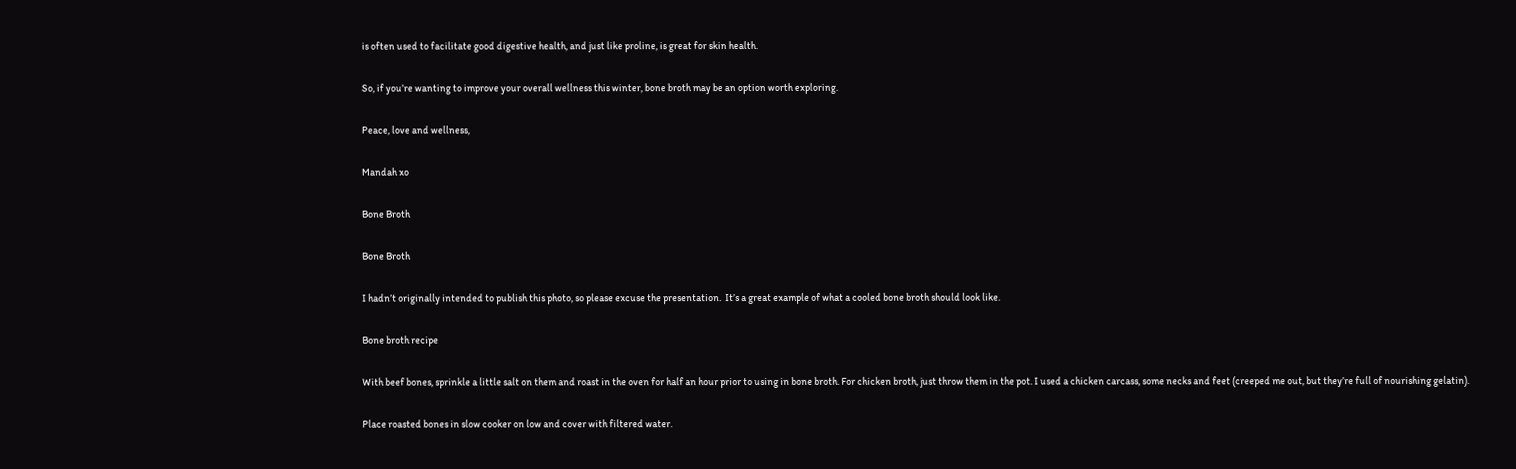is often used to facilitate good digestive health, and just like proline, is great for skin health.

So, if you’re wanting to improve your overall wellness this winter, bone broth may be an option worth exploring.

Peace, love and wellness,

Mandah xo

Bone Broth

Bone Broth

I hadn’t originally intended to publish this photo, so please excuse the presentation.  It’s a great example of what a cooled bone broth should look like.

Bone broth recipe

With beef bones, sprinkle a little salt on them and roast in the oven for half an hour prior to using in bone broth. For chicken broth, just throw them in the pot. I used a chicken carcass, some necks and feet (creeped me out, but they’re full of nourishing gelatin).

Place roasted bones in slow cooker on low and cover with filtered water.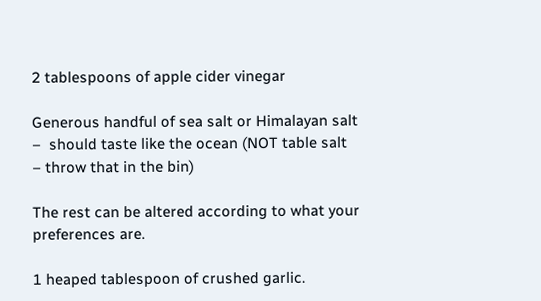2 tablespoons of apple cider vinegar

Generous handful of sea salt or Himalayan salt –  should taste like the ocean (NOT table salt – throw that in the bin)

The rest can be altered according to what your preferences are.

1 heaped tablespoon of crushed garlic.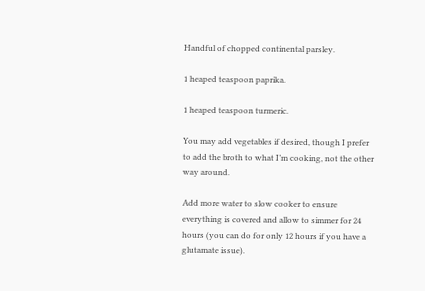Handful of chopped continental parsley.

1 heaped teaspoon paprika.

1 heaped teaspoon turmeric.

You may add vegetables if desired, though I prefer to add the broth to what I’m cooking, not the other way around.

Add more water to slow cooker to ensure everything is covered and allow to simmer for 24 hours (you can do for only 12 hours if you have a glutamate issue).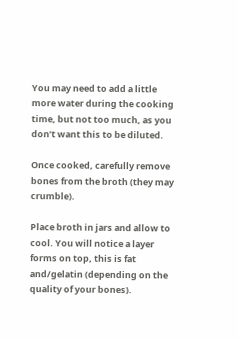You may need to add a little more water during the cooking time, but not too much, as you don’t want this to be diluted.

Once cooked, carefully remove bones from the broth (they may crumble).

Place broth in jars and allow to cool. You will notice a layer forms on top, this is fat and/gelatin (depending on the quality of your bones).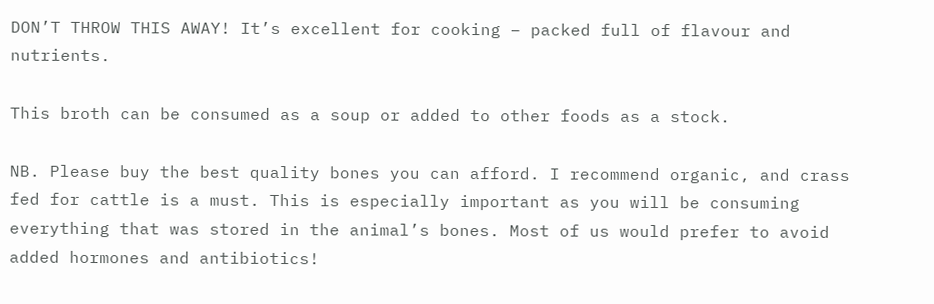DON’T THROW THIS AWAY! It’s excellent for cooking – packed full of flavour and nutrients.

This broth can be consumed as a soup or added to other foods as a stock.

NB. Please buy the best quality bones you can afford. I recommend organic, and crass fed for cattle is a must. This is especially important as you will be consuming everything that was stored in the animal’s bones. Most of us would prefer to avoid added hormones and antibiotics!